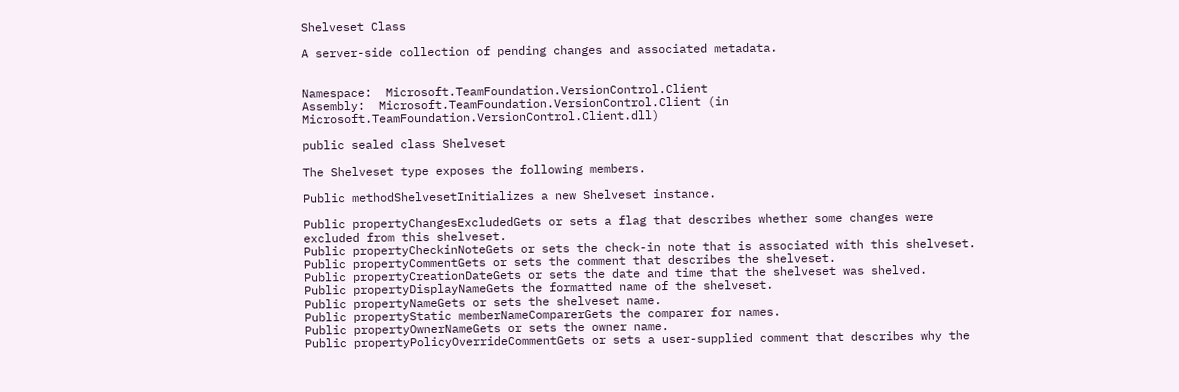Shelveset Class

A server-side collection of pending changes and associated metadata.


Namespace:  Microsoft.TeamFoundation.VersionControl.Client
Assembly:  Microsoft.TeamFoundation.VersionControl.Client (in Microsoft.TeamFoundation.VersionControl.Client.dll)

public sealed class Shelveset

The Shelveset type exposes the following members.

Public methodShelvesetInitializes a new Shelveset instance.

Public propertyChangesExcludedGets or sets a flag that describes whether some changes were excluded from this shelveset.
Public propertyCheckinNoteGets or sets the check-in note that is associated with this shelveset.
Public propertyCommentGets or sets the comment that describes the shelveset.
Public propertyCreationDateGets or sets the date and time that the shelveset was shelved.
Public propertyDisplayNameGets the formatted name of the shelveset.
Public propertyNameGets or sets the shelveset name.
Public propertyStatic memberNameComparerGets the comparer for names.
Public propertyOwnerNameGets or sets the owner name.
Public propertyPolicyOverrideCommentGets or sets a user-supplied comment that describes why the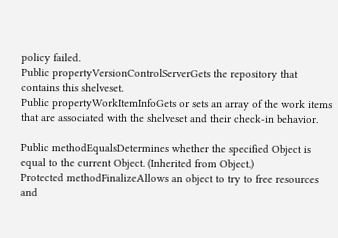policy failed.
Public propertyVersionControlServerGets the repository that contains this shelveset.
Public propertyWorkItemInfoGets or sets an array of the work items that are associated with the shelveset and their check-in behavior.

Public methodEqualsDetermines whether the specified Object is equal to the current Object. (Inherited from Object.)
Protected methodFinalizeAllows an object to try to free resources and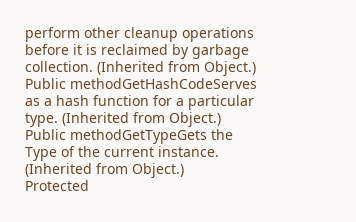perform other cleanup operations before it is reclaimed by garbage collection. (Inherited from Object.)
Public methodGetHashCodeServes as a hash function for a particular type. (Inherited from Object.)
Public methodGetTypeGets the Type of the current instance. (Inherited from Object.)
Protected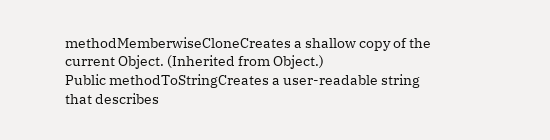methodMemberwiseCloneCreates a shallow copy of the current Object. (Inherited from Object.)
Public methodToStringCreates a user-readable string that describes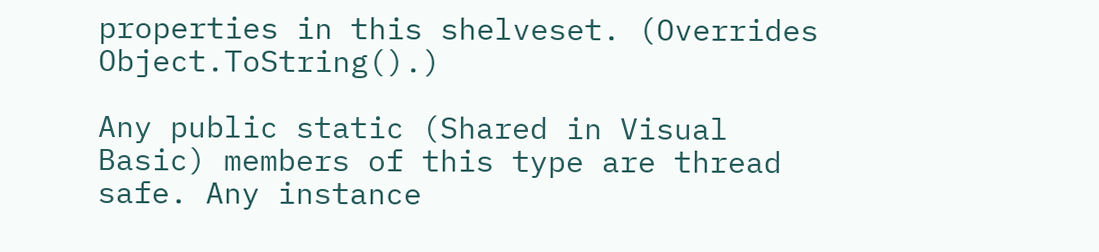properties in this shelveset. (Overrides Object.ToString().)

Any public static (Shared in Visual Basic) members of this type are thread safe. Any instance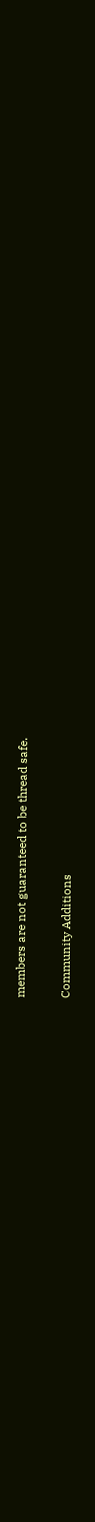members are not guaranteed to be thread safe.

Community Additions